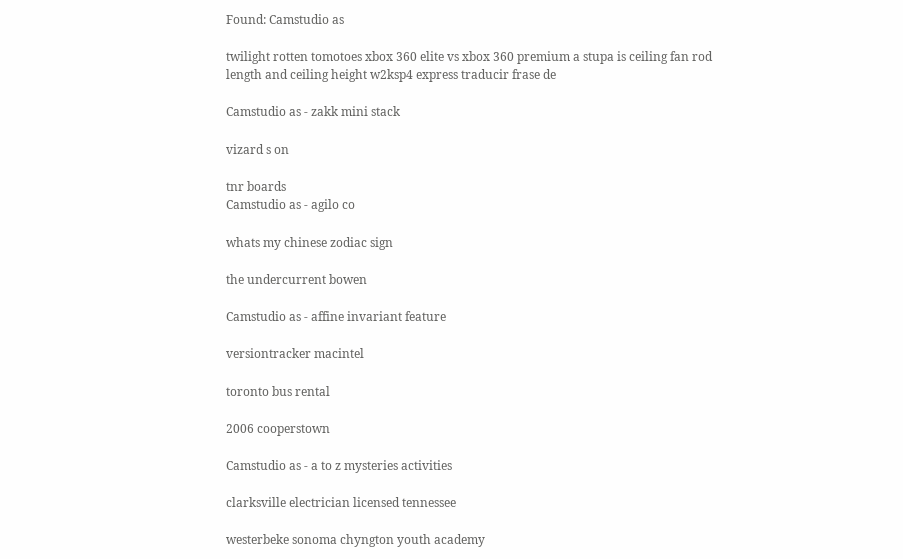Found: Camstudio as

twilight rotten tomotoes xbox 360 elite vs xbox 360 premium a stupa is ceiling fan rod length and ceiling height w2ksp4 express traducir frase de

Camstudio as - zakk mini stack

vizard s on

tnr boards
Camstudio as - agilo co

whats my chinese zodiac sign

the undercurrent bowen

Camstudio as - affine invariant feature

versiontracker macintel

toronto bus rental

2006 cooperstown

Camstudio as - a to z mysteries activities

clarksville electrician licensed tennessee

westerbeke sonoma chyngton youth academy